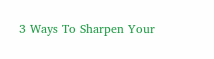3 Ways To Sharpen Your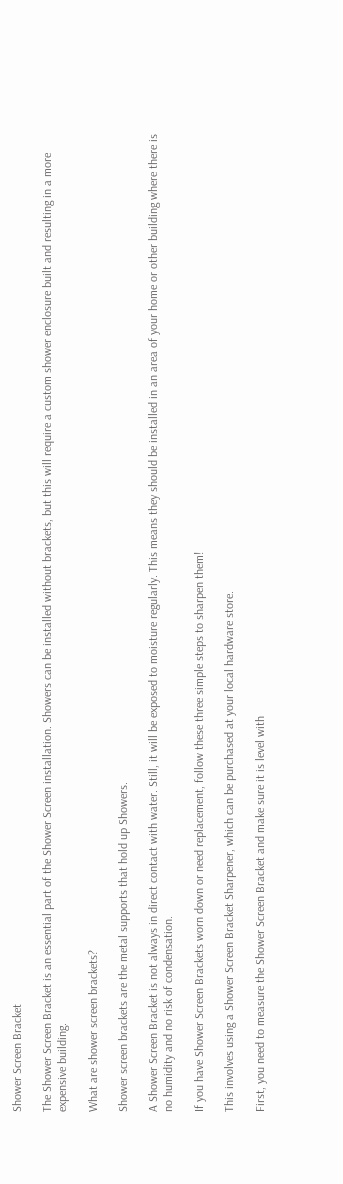Shower Screen Bracket

The Shower Screen Bracket is an essential part of the Shower Screen installation. Showers can be installed without brackets, but this will require a custom shower enclosure built and resulting in a more expensive building.

What are shower screen brackets?

Shower screen brackets are the metal supports that hold up Showers.

A Shower Screen Bracket is not always in direct contact with water. Still, it will be exposed to moisture regularly. This means they should be installed in an area of your home or other building where there is no humidity and no risk of condensation.

If you have Shower Screen Brackets worn down or need replacement, follow these three simple steps to sharpen them!

This involves using a Shower Screen Bracket Sharpener, which can be purchased at your local hardware store.

First, you need to measure the Shower Screen Bracket and make sure it is level with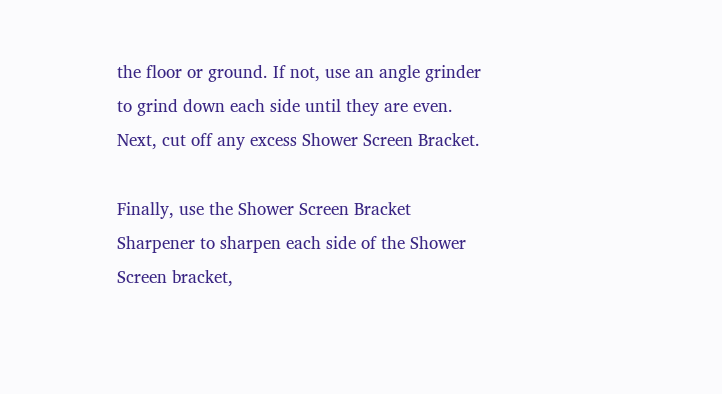the floor or ground. If not, use an angle grinder to grind down each side until they are even. Next, cut off any excess Shower Screen Bracket.

Finally, use the Shower Screen Bracket Sharpener to sharpen each side of the Shower Screen bracket,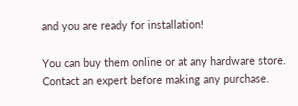and you are ready for installation!

You can buy them online or at any hardware store. Contact an expert before making any purchase.